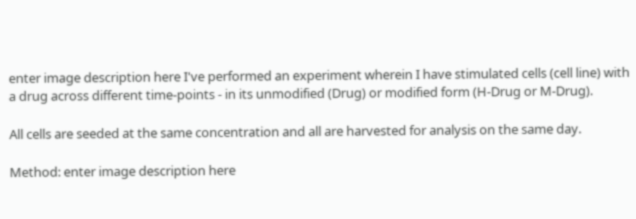enter image description here I've performed an experiment wherein I have stimulated cells (cell line) with a drug across different time-points - in its unmodified (Drug) or modified form (H-Drug or M-Drug).

All cells are seeded at the same concentration and all are harvested for analysis on the same day.

Method: enter image description here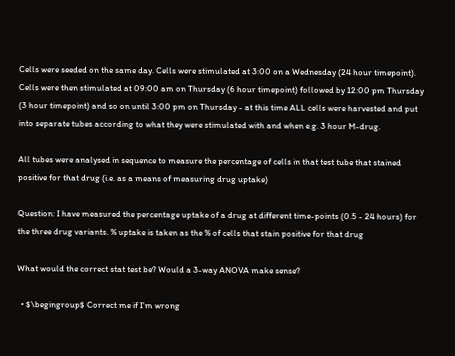Cells were seeded on the same day. Cells were stimulated at 3:00 on a Wednesday (24 hour timepoint). Cells were then stimulated at 09:00 am on Thursday (6 hour timepoint) followed by 12:00 pm Thursday (3 hour timepoint) and so on until 3:00 pm on Thursday - at this time ALL cells were harvested and put into separate tubes according to what they were stimulated with and when e.g. 3 hour M-drug.

All tubes were analysed in sequence to measure the percentage of cells in that test tube that stained positive for that drug (i.e. as a means of measuring drug uptake)

Question: I have measured the percentage uptake of a drug at different time-points (0.5 - 24 hours) for the three drug variants. % uptake is taken as the % of cells that stain positive for that drug

What would the correct stat test be? Would a 3-way ANOVA make sense?

  • $\begingroup$ Correct me if I'm wrong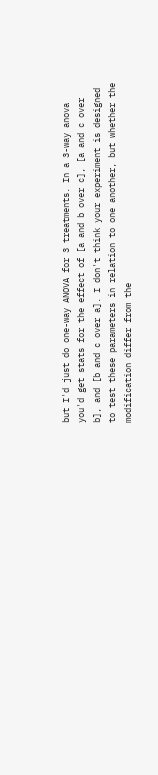but I'd just do one-way ANOVA for 3 treatments. In a 3-way anova you'd get stats for the effect of [a and b over c], [a and c over b], and [b and c over a]. I don't think your experiment is designed to test these parameters in relation to one another, but whether the modification differ from the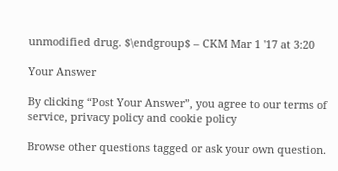unmodified drug. $\endgroup$ – CKM Mar 1 '17 at 3:20

Your Answer

By clicking “Post Your Answer”, you agree to our terms of service, privacy policy and cookie policy

Browse other questions tagged or ask your own question.